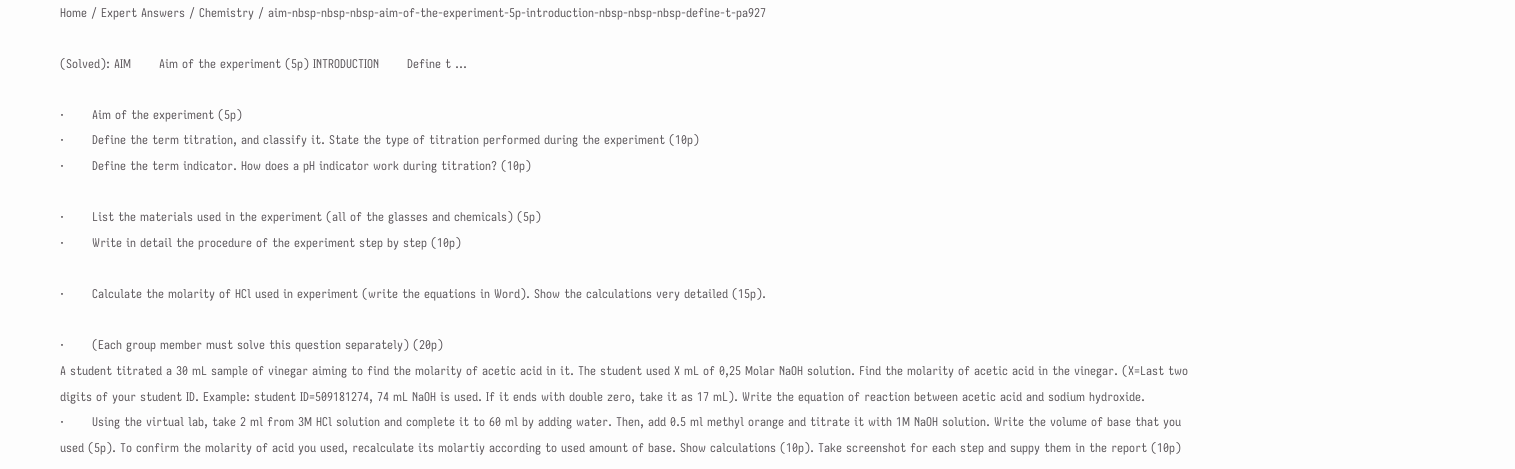Home / Expert Answers / Chemistry / aim-nbsp-nbsp-nbsp-aim-of-the-experiment-5p-introduction-nbsp-nbsp-nbsp-define-t-pa927

(Solved): AIM       Aim of the experiment (5p) INTRODUCTION       Define t ...

·       Aim of the experiment (5p)
·       Define the term titration, and classify it. State the type of titration performed during the experiment (10p)
·       Define the term indicator. How does a pH indicator work during titration? (10p)

·       List the materials used in the experiment (all of the glasses and chemicals) (5p)
·       Write in detail the procedure of the experiment step by step (10p)

·       Calculate the molarity of HCl used in experiment (write the equations in Word). Show the calculations very detailed (15p).

·       (Each group member must solve this question separately) (20p)
A student titrated a 30 mL sample of vinegar aiming to find the molarity of acetic acid in it. The student used X mL of 0,25 Molar NaOH solution. Find the molarity of acetic acid in the vinegar. (X=Last two digits of your student ID. Example: student ID=509181274, 74 mL NaOH is used. If it ends with double zero, take it as 17 mL). Write the equation of reaction between acetic acid and sodium hydroxide.
·       Using the virtual lab, take 2 ml from 3M HCl solution and complete it to 60 ml by adding water. Then, add 0.5 ml methyl orange and titrate it with 1M NaOH solution. Write the volume of base that you used (5p). To confirm the molarity of acid you used, recalculate its molartiy according to used amount of base. Show calculations (10p). Take screenshot for each step and suppy them in the report (10p)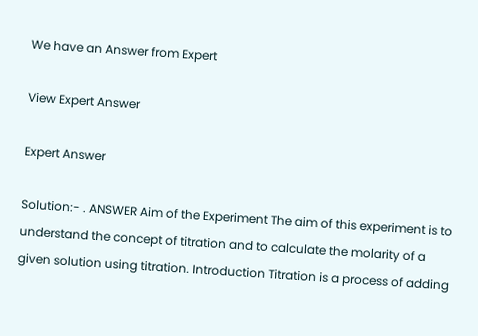We have an Answer from Expert

View Expert Answer

Expert Answer

Solution:- . ANSWER Aim of the Experiment The aim of this experiment is to understand the concept of titration and to calculate the molarity of a given solution using titration. Introduction Titration is a process of adding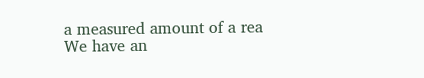a measured amount of a rea
We have an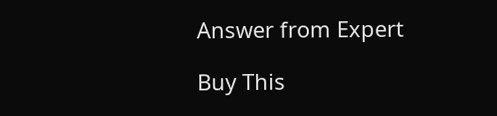Answer from Expert

Buy This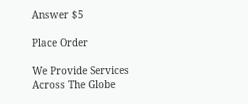Answer $5

Place Order

We Provide Services Across The Globe